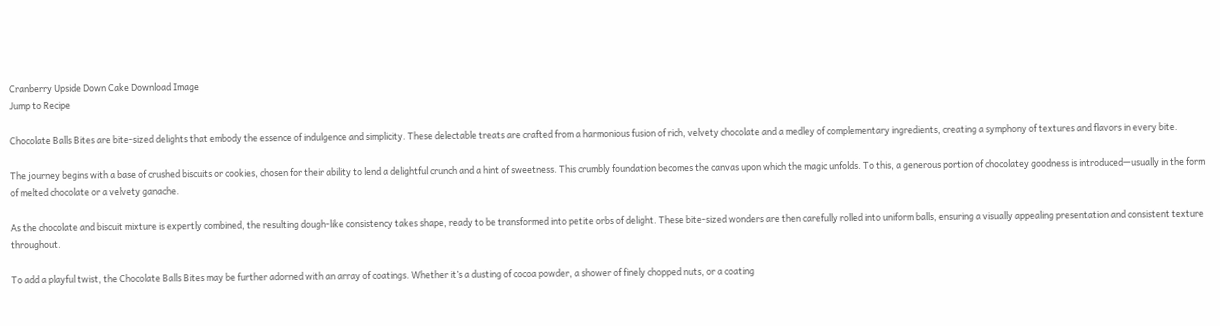Cranberry Upside Down Cake Download Image
Jump to Recipe

Chocolate Balls Bites are bite-sized delights that embody the essence of indulgence and simplicity. These delectable treats are crafted from a harmonious fusion of rich, velvety chocolate and a medley of complementary ingredients, creating a symphony of textures and flavors in every bite.

The journey begins with a base of crushed biscuits or cookies, chosen for their ability to lend a delightful crunch and a hint of sweetness. This crumbly foundation becomes the canvas upon which the magic unfolds. To this, a generous portion of chocolatey goodness is introduced—usually in the form of melted chocolate or a velvety ganache.

As the chocolate and biscuit mixture is expertly combined, the resulting dough-like consistency takes shape, ready to be transformed into petite orbs of delight. These bite-sized wonders are then carefully rolled into uniform balls, ensuring a visually appealing presentation and consistent texture throughout.

To add a playful twist, the Chocolate Balls Bites may be further adorned with an array of coatings. Whether it’s a dusting of cocoa powder, a shower of finely chopped nuts, or a coating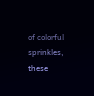of colorful sprinkles, these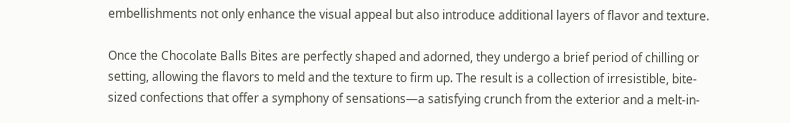embellishments not only enhance the visual appeal but also introduce additional layers of flavor and texture.

Once the Chocolate Balls Bites are perfectly shaped and adorned, they undergo a brief period of chilling or setting, allowing the flavors to meld and the texture to firm up. The result is a collection of irresistible, bite-sized confections that offer a symphony of sensations—a satisfying crunch from the exterior and a melt-in-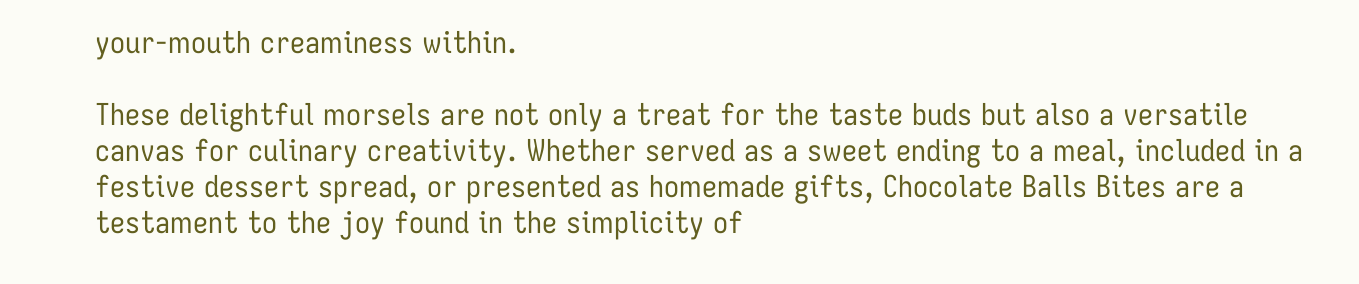your-mouth creaminess within.

These delightful morsels are not only a treat for the taste buds but also a versatile canvas for culinary creativity. Whether served as a sweet ending to a meal, included in a festive dessert spread, or presented as homemade gifts, Chocolate Balls Bites are a testament to the joy found in the simplicity of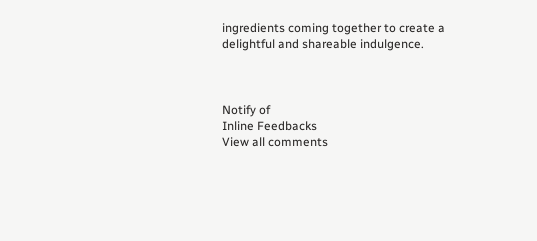ingredients coming together to create a delightful and shareable indulgence.



Notify of
Inline Feedbacks
View all comments